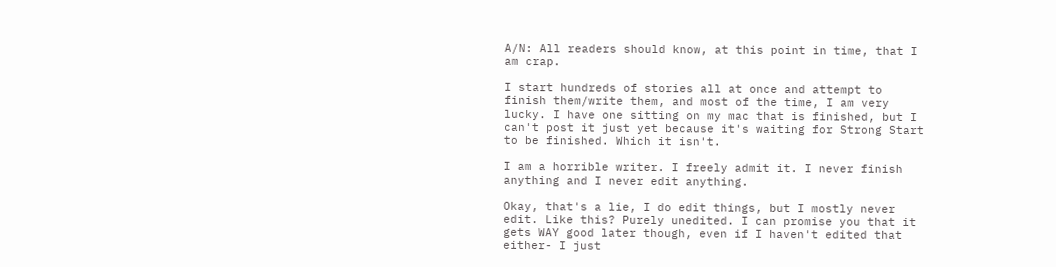A/N: All readers should know, at this point in time, that I am crap.

I start hundreds of stories all at once and attempt to finish them/write them, and most of the time, I am very lucky. I have one sitting on my mac that is finished, but I can't post it just yet because it's waiting for Strong Start to be finished. Which it isn't.

I am a horrible writer. I freely admit it. I never finish anything and I never edit anything.

Okay, that's a lie, I do edit things, but I mostly never edit. Like this? Purely unedited. I can promise you that it gets WAY good later though, even if I haven't edited that either- I just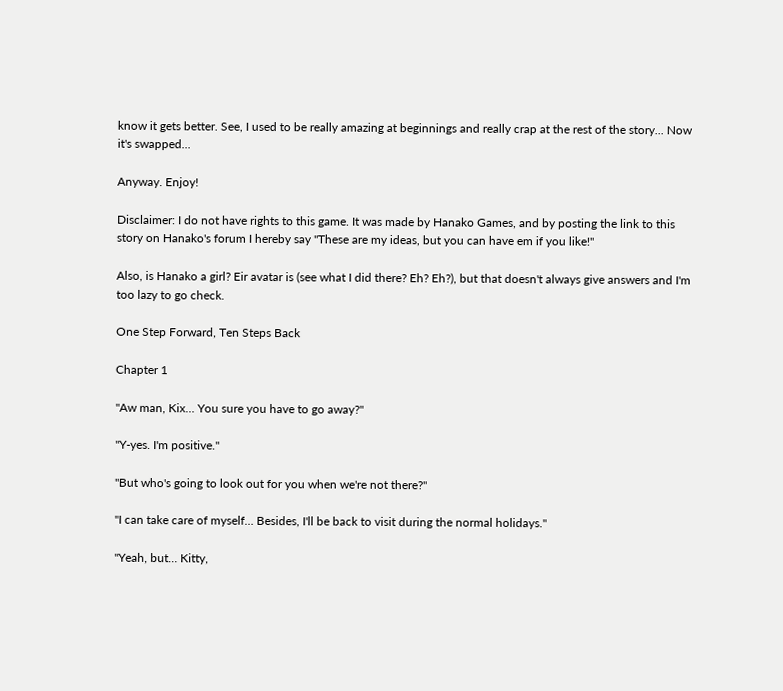know it gets better. See, I used to be really amazing at beginnings and really crap at the rest of the story... Now it's swapped...

Anyway. Enjoy!

Disclaimer: I do not have rights to this game. It was made by Hanako Games, and by posting the link to this story on Hanako's forum I hereby say "These are my ideas, but you can have em if you like!"

Also, is Hanako a girl? Eir avatar is (see what I did there? Eh? Eh?), but that doesn't always give answers and I'm too lazy to go check.

One Step Forward, Ten Steps Back

Chapter 1

"Aw man, Kix… You sure you have to go away?"

"Y-yes. I'm positive."

"But who's going to look out for you when we're not there?"

"I can take care of myself… Besides, I'll be back to visit during the normal holidays."

"Yeah, but… Kitty,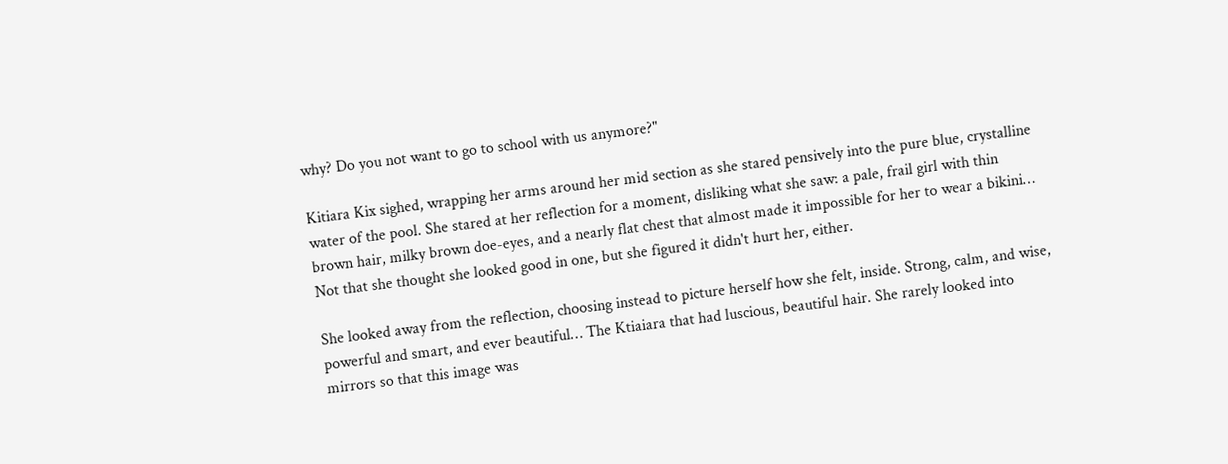why? Do you not want to go to school with us anymore?"

Kitiara Kix sighed, wrapping her arms around her mid section as she stared pensively into the pure blue, crystalline water of the pool. She stared at her reflection for a moment, disliking what she saw: a pale, frail girl with thin brown hair, milky brown doe-eyes, and a nearly flat chest that almost made it impossible for her to wear a bikini… Not that she thought she looked good in one, but she figured it didn't hurt her, either.

She looked away from the reflection, choosing instead to picture herself how she felt, inside. Strong, calm, and wise, powerful and smart, and ever beautiful… The Ktiaiara that had luscious, beautiful hair. She rarely looked into mirrors so that this image was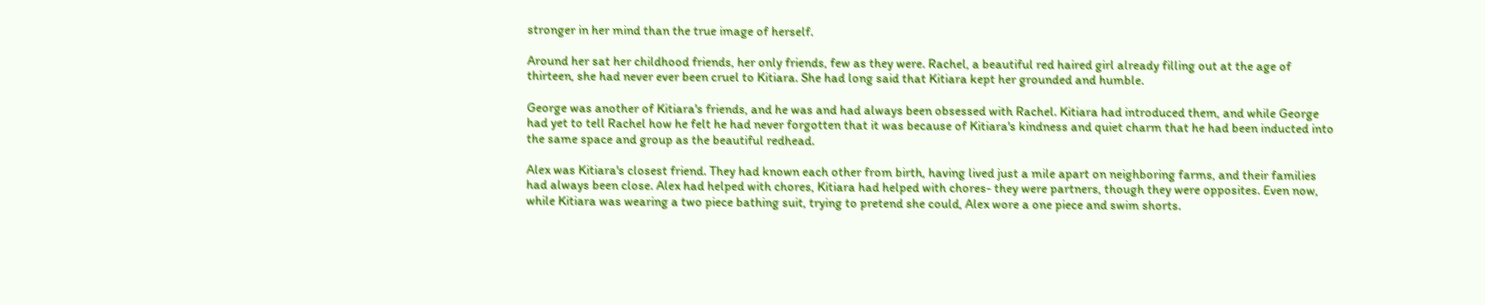stronger in her mind than the true image of herself.

Around her sat her childhood friends, her only friends, few as they were. Rachel, a beautiful red haired girl already filling out at the age of thirteen, she had never ever been cruel to Kitiara. She had long said that Kitiara kept her grounded and humble.

George was another of Kitiara's friends, and he was and had always been obsessed with Rachel. Kitiara had introduced them, and while George had yet to tell Rachel how he felt he had never forgotten that it was because of Kitiara's kindness and quiet charm that he had been inducted into the same space and group as the beautiful redhead.

Alex was Kitiara's closest friend. They had known each other from birth, having lived just a mile apart on neighboring farms, and their families had always been close. Alex had helped with chores, Kitiara had helped with chores- they were partners, though they were opposites. Even now, while Kitiara was wearing a two piece bathing suit, trying to pretend she could, Alex wore a one piece and swim shorts.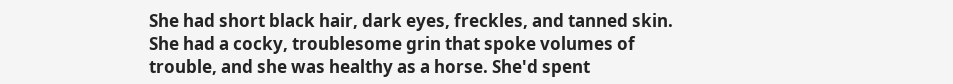She had short black hair, dark eyes, freckles, and tanned skin. She had a cocky, troublesome grin that spoke volumes of trouble, and she was healthy as a horse. She'd spent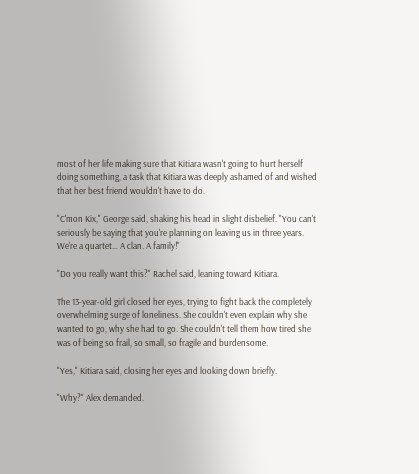most of her life making sure that Kitiara wasn't going to hurt herself doing something, a task that Kitiara was deeply ashamed of and wished that her best friend wouldn't have to do.

"C'mon Kix," George said, shaking his head in slight disbelief. "You can't seriously be saying that you're planning on leaving us in three years. We're a quartet… A clan. A family!"

"Do you really want this?" Rachel said, leaning toward Kitiara.

The 13-year-old girl closed her eyes, trying to fight back the completely overwhelming surge of loneliness. She couldn't even explain why she wanted to go, why she had to go. She couldn't tell them how tired she was of being so frail, so small, so fragile and burdensome.

"Yes," Kitiara said, closing her eyes and looking down briefly.

"Why?" Alex demanded.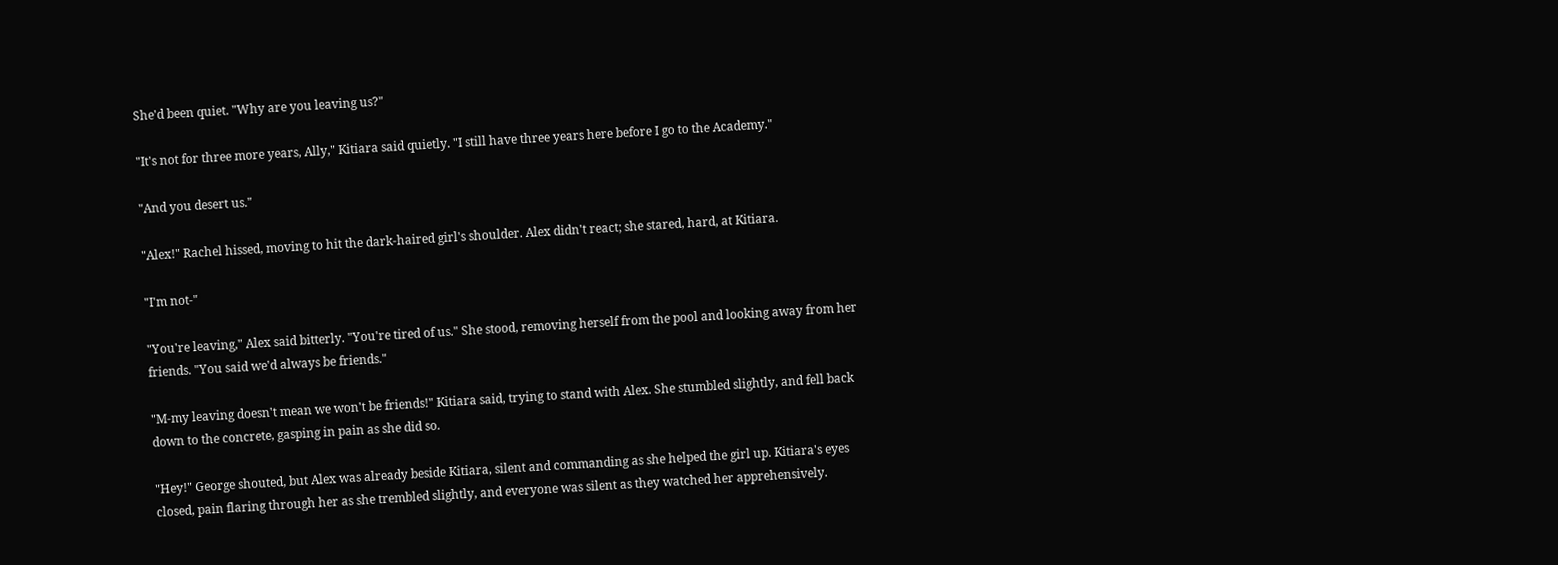She'd been quiet. "Why are you leaving us?"

"It's not for three more years, Ally," Kitiara said quietly. "I still have three years here before I go to the Academy."

"And you desert us."

"Alex!" Rachel hissed, moving to hit the dark-haired girl's shoulder. Alex didn't react; she stared, hard, at Kitiara.

"I'm not-"

"You're leaving," Alex said bitterly. "You're tired of us." She stood, removing herself from the pool and looking away from her friends. "You said we'd always be friends."

"M-my leaving doesn't mean we won't be friends!" Kitiara said, trying to stand with Alex. She stumbled slightly, and fell back down to the concrete, gasping in pain as she did so.

"Hey!" George shouted, but Alex was already beside Kitiara, silent and commanding as she helped the girl up. Kitiara's eyes closed, pain flaring through her as she trembled slightly, and everyone was silent as they watched her apprehensively.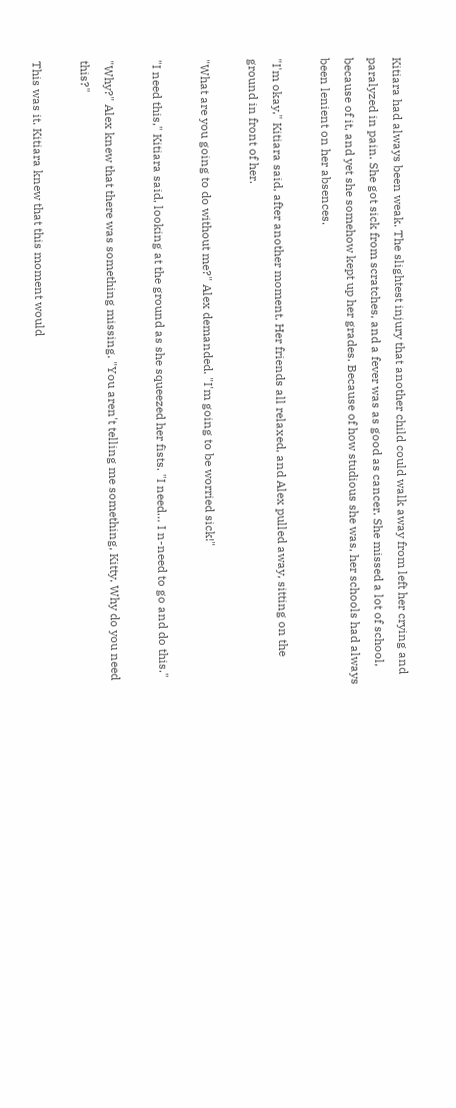Kitiara had always been weak. The slightest injury that another child could walk away from left her crying and paralyzed in pain. She got sick from scratches, and a fever was as good as cancer. She missed a lot of school, because of it, and yet she somehow kept up her grades. Because of how studious she was, her schools had always been lenient on her absences.

"I'm okay," Kitiara said, after another moment. Her friends all relaxed, and Alex pulled away, sitting on the ground in front of her.

"What are you going to do without me?" Alex demanded. "I'm going to be worried sick!"

"I need this," Kitiara said, looking at the ground as she squeezed her fists. "I need… I n-need to go and do this."

"Why?" Alex knew that there was something missing. "You aren't telling me something, Kitty. Why do you need this?"

This was it. Kitiara knew that this moment would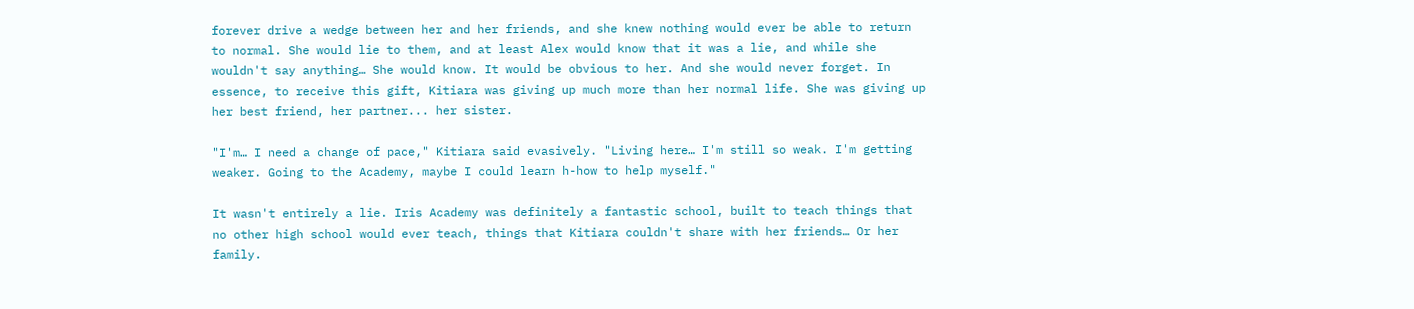forever drive a wedge between her and her friends, and she knew nothing would ever be able to return to normal. She would lie to them, and at least Alex would know that it was a lie, and while she wouldn't say anything… She would know. It would be obvious to her. And she would never forget. In essence, to receive this gift, Kitiara was giving up much more than her normal life. She was giving up her best friend, her partner... her sister.

"I'm… I need a change of pace," Kitiara said evasively. "Living here… I'm still so weak. I'm getting weaker. Going to the Academy, maybe I could learn h-how to help myself."

It wasn't entirely a lie. Iris Academy was definitely a fantastic school, built to teach things that no other high school would ever teach, things that Kitiara couldn't share with her friends… Or her family.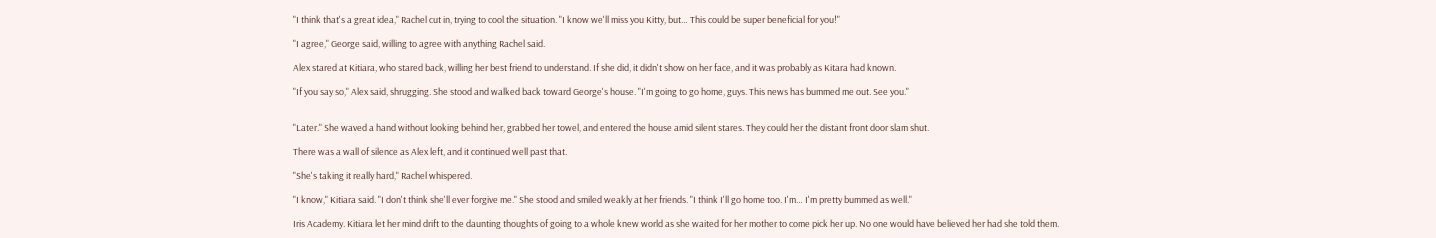"I think that's a great idea," Rachel cut in, trying to cool the situation. "I know we'll miss you Kitty, but… This could be super beneficial for you!"

"I agree," George said, willing to agree with anything Rachel said.

Alex stared at Kitiara, who stared back, willing her best friend to understand. If she did, it didn't show on her face, and it was probably as Kitara had known.

"If you say so," Alex said, shrugging. She stood and walked back toward George's house. "I'm going to go home, guys. This news has bummed me out. See you."


"Later." She waved a hand without looking behind her, grabbed her towel, and entered the house amid silent stares. They could her the distant front door slam shut.

There was a wall of silence as Alex left, and it continued well past that.

"She's taking it really hard," Rachel whispered.

"I know," Kitiara said. "I don't think she'll ever forgive me." She stood and smiled weakly at her friends. "I think I'll go home too. I'm… I'm pretty bummed as well."

Iris Academy. Kitiara let her mind drift to the daunting thoughts of going to a whole knew world as she waited for her mother to come pick her up. No one would have believed her had she told them.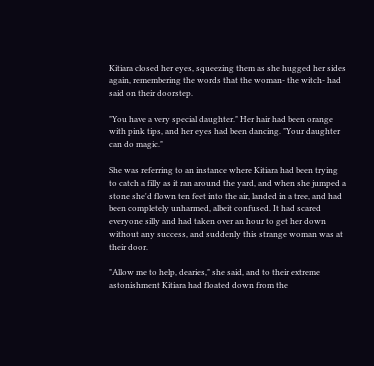Kitiara closed her eyes, squeezing them as she hugged her sides again, remembering the words that the woman- the witch- had said on their doorstep.

"You have a very special daughter." Her hair had been orange with pink tips, and her eyes had been dancing. "Your daughter can do magic."

She was referring to an instance where Kitiara had been trying to catch a filly as it ran around the yard, and when she jumped a stone she'd flown ten feet into the air, landed in a tree, and had been completely unharmed, albeit confused. It had scared everyone silly and had taken over an hour to get her down without any success, and suddenly this strange woman was at their door.

"Allow me to help, dearies," she said, and to their extreme astonishment Kitiara had floated down from the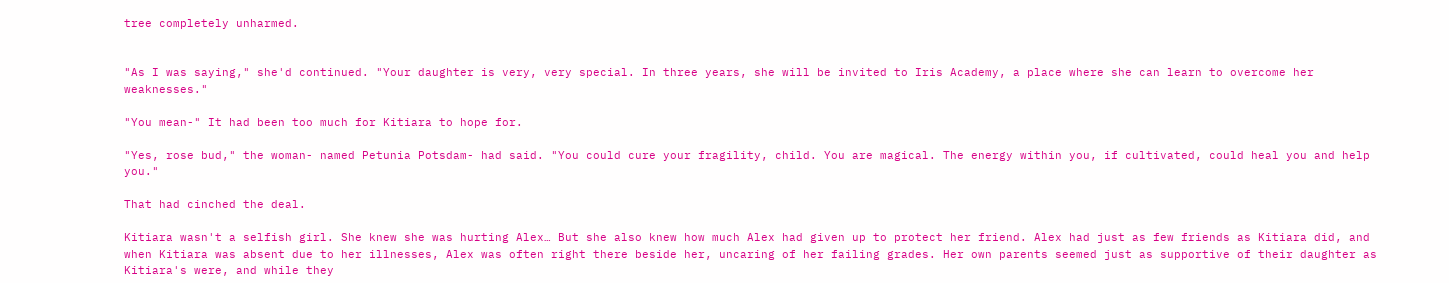tree completely unharmed.


"As I was saying," she'd continued. "Your daughter is very, very special. In three years, she will be invited to Iris Academy, a place where she can learn to overcome her weaknesses."

"You mean-" It had been too much for Kitiara to hope for.

"Yes, rose bud," the woman- named Petunia Potsdam- had said. "You could cure your fragility, child. You are magical. The energy within you, if cultivated, could heal you and help you."

That had cinched the deal.

Kitiara wasn't a selfish girl. She knew she was hurting Alex… But she also knew how much Alex had given up to protect her friend. Alex had just as few friends as Kitiara did, and when Kitiara was absent due to her illnesses, Alex was often right there beside her, uncaring of her failing grades. Her own parents seemed just as supportive of their daughter as Kitiara's were, and while they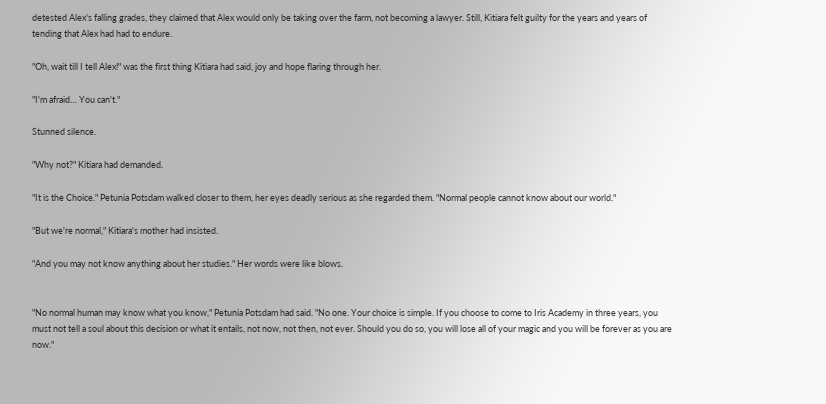detested Alex's falling grades, they claimed that Alex would only be taking over the farm, not becoming a lawyer. Still, Kitiara felt guilty for the years and years of tending that Alex had had to endure.

"Oh, wait till I tell Alex!" was the first thing Kitiara had said, joy and hope flaring through her.

"I'm afraid… You can't."

Stunned silence.

"Why not?" Kitiara had demanded.

"It is the Choice." Petunia Potsdam walked closer to them, her eyes deadly serious as she regarded them. "Normal people cannot know about our world."

"But we're normal," Kitiara's mother had insisted.

"And you may not know anything about her studies." Her words were like blows.


"No normal human may know what you know," Petunia Potsdam had said. "No one. Your choice is simple. If you choose to come to Iris Academy in three years, you must not tell a soul about this decision or what it entails, not now, not then, not ever. Should you do so, you will lose all of your magic and you will be forever as you are now."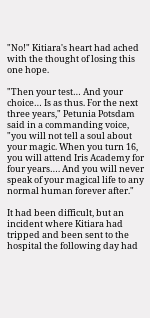"No!" Kitiara's heart had ached with the thought of losing this one hope.

"Then your test… And your choice… Is as thus. For the next three years," Petunia Potsdam said in a commanding voice, "you will not tell a soul about your magic. When you turn 16, you will attend Iris Academy for four years…. And you will never speak of your magical life to any normal human forever after."

It had been difficult, but an incident where Kitiara had tripped and been sent to the hospital the following day had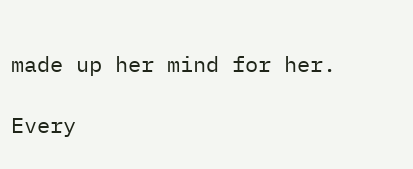made up her mind for her.

Every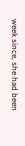week since, she had been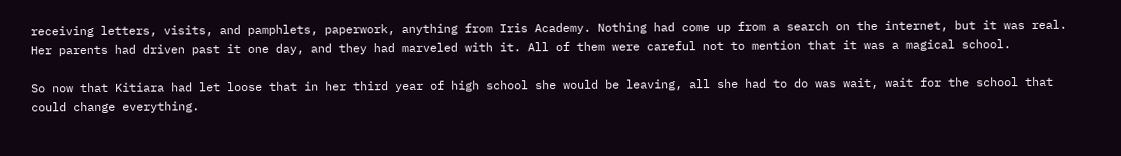receiving letters, visits, and pamphlets, paperwork, anything from Iris Academy. Nothing had come up from a search on the internet, but it was real. Her parents had driven past it one day, and they had marveled with it. All of them were careful not to mention that it was a magical school.

So now that Kitiara had let loose that in her third year of high school she would be leaving, all she had to do was wait, wait for the school that could change everything.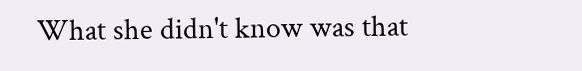What she didn't know was that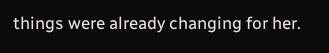things were already changing for her.